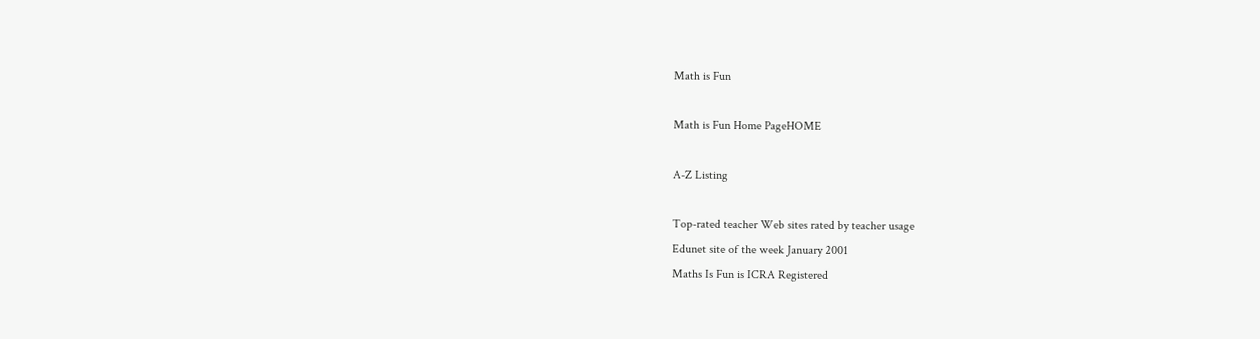Math is Fun

Math is Fun Home PageHOME

A-Z Listing

Top-rated teacher Web sites rated by teacher usage
Edunet site of the week January 2001
Maths Is Fun is ICRA Registered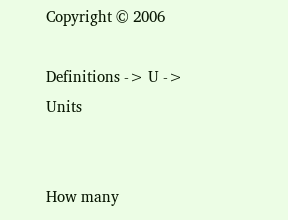Copyright © 2006

Definitions -> U -> Units


How many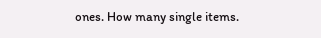ones. How many single items.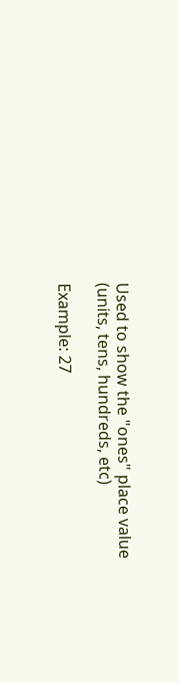Used to show the "ones" place value (units, tens, hundreds, etc)

Example: 27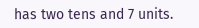has two tens and 7 units.